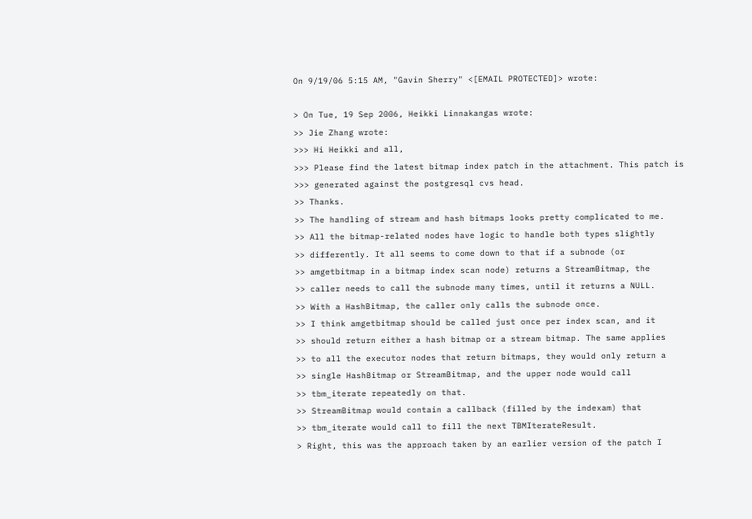On 9/19/06 5:15 AM, "Gavin Sherry" <[EMAIL PROTECTED]> wrote:

> On Tue, 19 Sep 2006, Heikki Linnakangas wrote:
>> Jie Zhang wrote:
>>> Hi Heikki and all,
>>> Please find the latest bitmap index patch in the attachment. This patch is
>>> generated against the postgresql cvs head.
>> Thanks.
>> The handling of stream and hash bitmaps looks pretty complicated to me.
>> All the bitmap-related nodes have logic to handle both types slightly
>> differently. It all seems to come down to that if a subnode (or
>> amgetbitmap in a bitmap index scan node) returns a StreamBitmap, the
>> caller needs to call the subnode many times, until it returns a NULL.
>> With a HashBitmap, the caller only calls the subnode once.
>> I think amgetbitmap should be called just once per index scan, and it
>> should return either a hash bitmap or a stream bitmap. The same applies
>> to all the executor nodes that return bitmaps, they would only return a
>> single HashBitmap or StreamBitmap, and the upper node would call
>> tbm_iterate repeatedly on that.
>> StreamBitmap would contain a callback (filled by the indexam) that
>> tbm_iterate would call to fill the next TBMIterateResult.
> Right, this was the approach taken by an earlier version of the patch I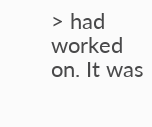> had worked on. It was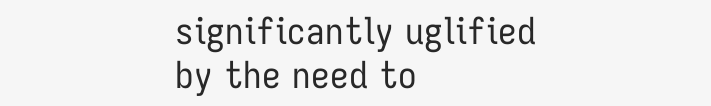significantly uglified by the need to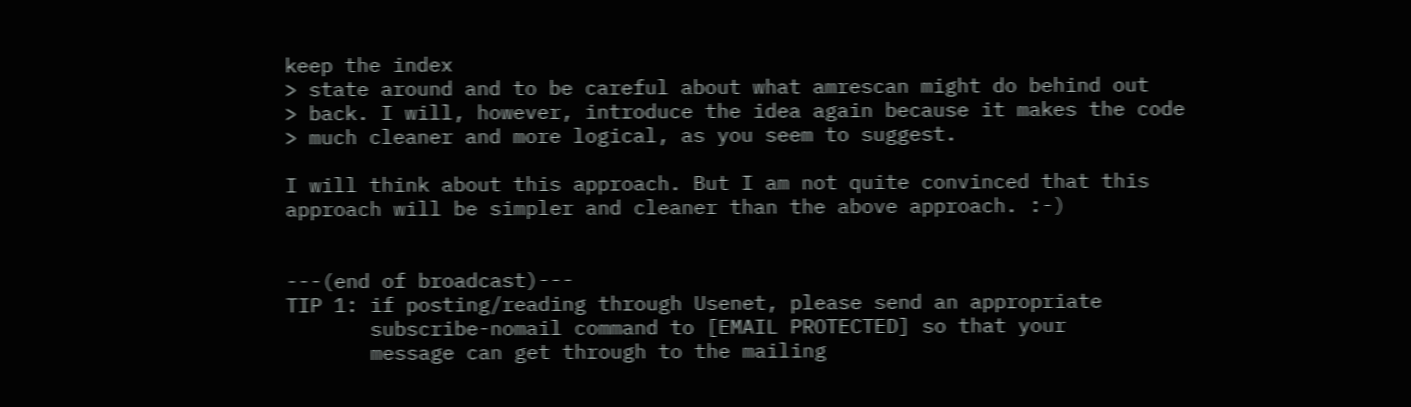keep the index
> state around and to be careful about what amrescan might do behind out
> back. I will, however, introduce the idea again because it makes the code
> much cleaner and more logical, as you seem to suggest.

I will think about this approach. But I am not quite convinced that this
approach will be simpler and cleaner than the above approach. :-)


---(end of broadcast)---
TIP 1: if posting/reading through Usenet, please send an appropriate
       subscribe-nomail command to [EMAIL PROTECTED] so that your
       message can get through to the mailing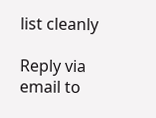list cleanly

Reply via email to